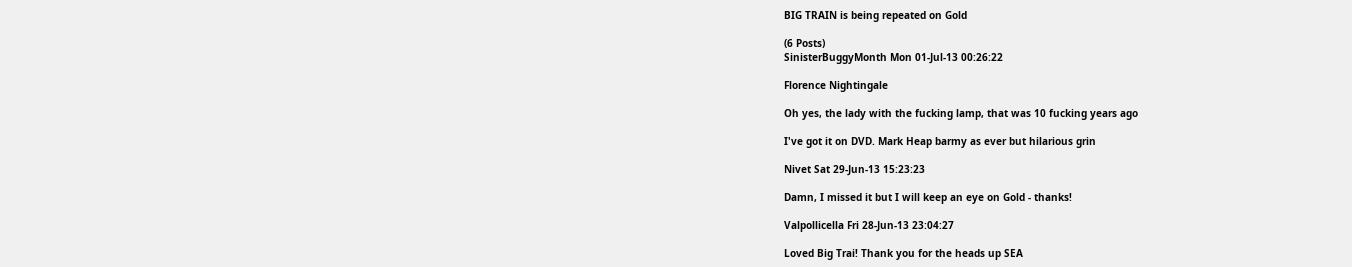BIG TRAIN is being repeated on Gold

(6 Posts)
SinisterBuggyMonth Mon 01-Jul-13 00:26:22

Florence Nightingale

Oh yes, the lady with the fucking lamp, that was 10 fucking years ago

I've got it on DVD. Mark Heap barmy as ever but hilarious grin

Nivet Sat 29-Jun-13 15:23:23

Damn, I missed it but I will keep an eye on Gold - thanks!

Valpollicella Fri 28-Jun-13 23:04:27

Loved Big Trai! Thank you for the heads up SEA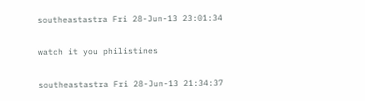southeastastra Fri 28-Jun-13 23:01:34

watch it you philistines

southeastastra Fri 28-Jun-13 21:34:37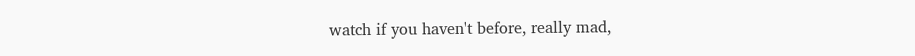watch if you haven't before, really mad,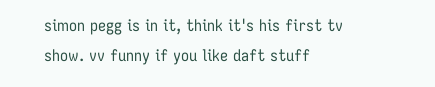simon pegg is in it, think it's his first tv show. vv funny if you like daft stuff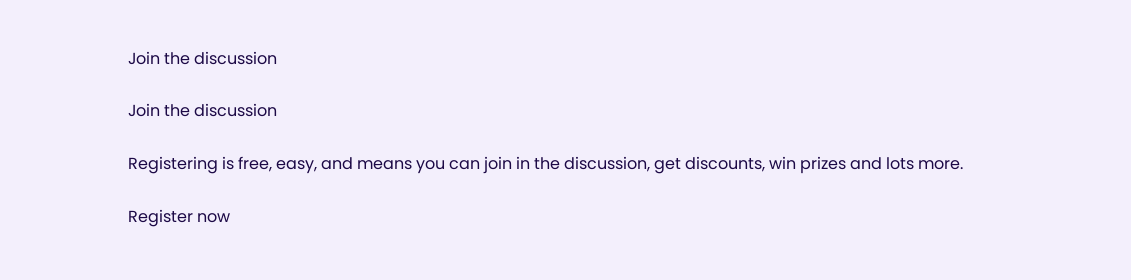Join the discussion

Join the discussion

Registering is free, easy, and means you can join in the discussion, get discounts, win prizes and lots more.

Register now